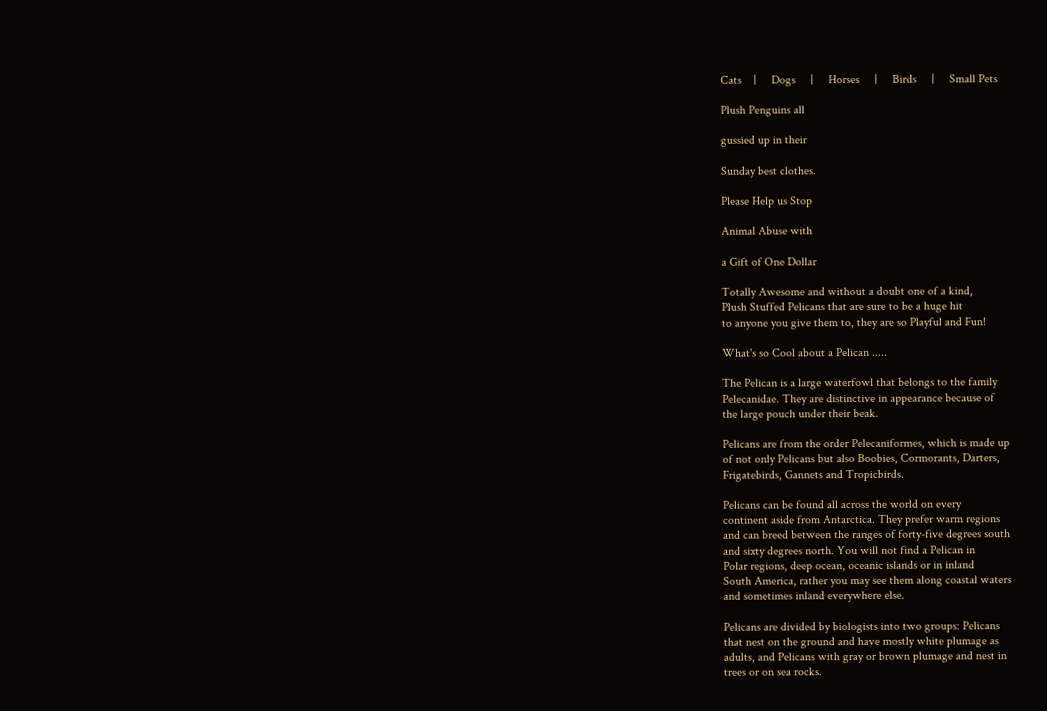Cats    |     Dogs     |     Horses     |     Birds     |     Small Pets

Plush Penguins all

gussied up in their

Sunday best clothes.

Please Help us Stop

Animal Abuse with

a Gift of One Dollar

Totally Awesome and without a doubt one of a kind,
Plush Stuffed Pelicans that are sure to be a huge hit
to anyone you give them to, they are so Playful and Fun!

What's so Cool about a Pelican .....

The Pelican is a large waterfowl that belongs to the family
Pelecanidae. They are distinctive in appearance because of
the large pouch under their beak.

Pelicans are from the order Pelecaniformes, which is made up
of not only Pelicans but also Boobies, Cormorants, Darters,
Frigatebirds, Gannets and Tropicbirds.

Pelicans can be found all across the world on every
continent aside from Antarctica. They prefer warm regions
and can breed between the ranges of forty-five degrees south
and sixty degrees north. You will not find a Pelican in
Polar regions, deep ocean, oceanic islands or in inland
South America, rather you may see them along coastal waters
and sometimes inland everywhere else.

Pelicans are divided by biologists into two groups: Pelicans
that nest on the ground and have mostly white plumage as
adults, and Pelicans with gray or brown plumage and nest in
trees or on sea rocks.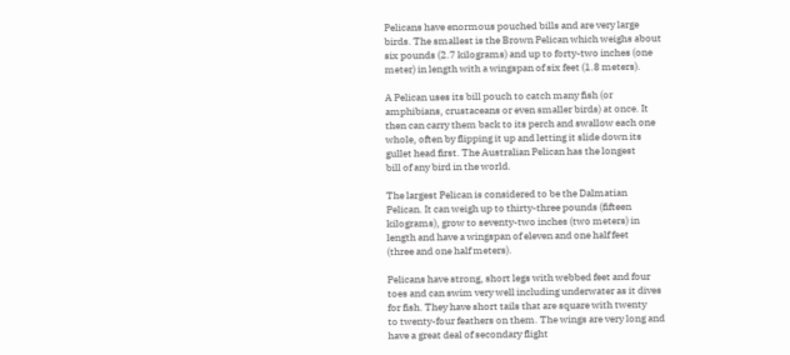Pelicans have enormous pouched bills and are very large
birds. The smallest is the Brown Pelican which weighs about
six pounds (2.7 kilograms) and up to forty-two inches (one
meter) in length with a wingspan of six feet (1.8 meters).

A Pelican uses its bill pouch to catch many fish (or
amphibians, crustaceans or even smaller birds) at once. It
then can carry them back to its perch and swallow each one
whole, often by flipping it up and letting it slide down its
gullet head first. The Australian Pelican has the longest
bill of any bird in the world.

The largest Pelican is considered to be the Dalmatian
Pelican. It can weigh up to thirty-three pounds (fifteen
kilograms), grow to seventy-two inches (two meters) in
length and have a wingspan of eleven and one half feet
(three and one half meters).

Pelicans have strong, short legs with webbed feet and four
toes and can swim very well including underwater as it dives
for fish. They have short tails that are square with twenty
to twenty-four feathers on them. The wings are very long and
have a great deal of secondary flight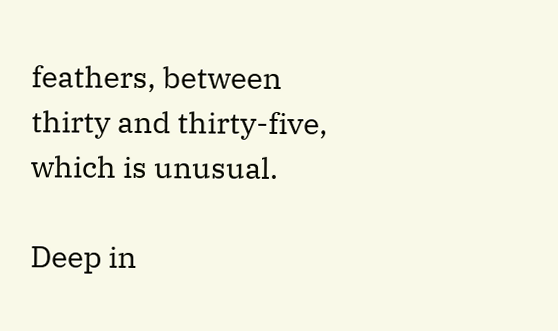feathers, between
thirty and thirty-five, which is unusual.

Deep in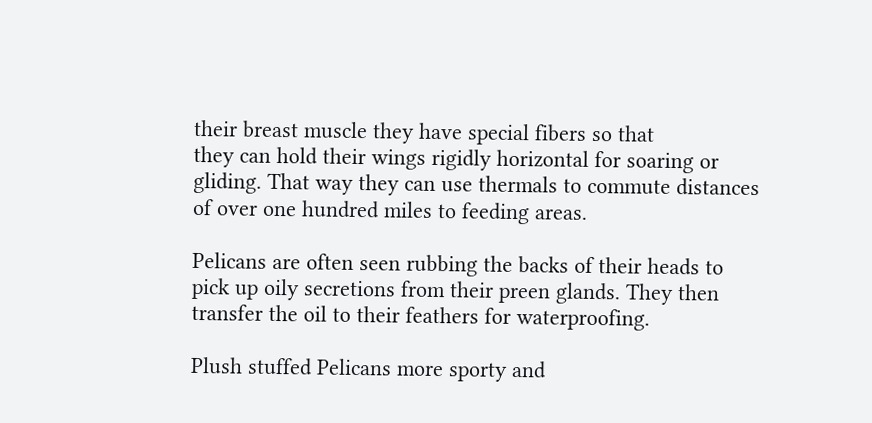their breast muscle they have special fibers so that
they can hold their wings rigidly horizontal for soaring or
gliding. That way they can use thermals to commute distances
of over one hundred miles to feeding areas.

Pelicans are often seen rubbing the backs of their heads to
pick up oily secretions from their preen glands. They then
transfer the oil to their feathers for waterproofing.

Plush stuffed Pelicans more sporty and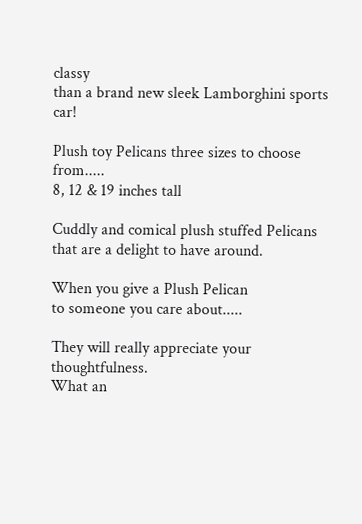classy
than a brand new sleek Lamborghini sports car!

Plush toy Pelicans three sizes to choose from.....
8, 12 & 19 inches tall

Cuddly and comical plush stuffed Pelicans
that are a delight to have around.

When you give a Plush Pelican
to someone you care about.....

They will really appreciate your thoughtfulness.
What an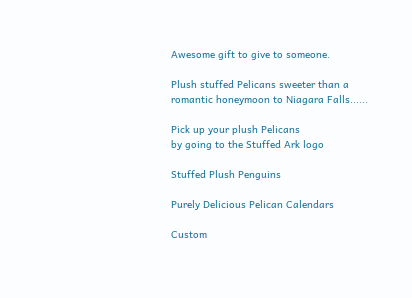Awesome gift to give to someone.

Plush stuffed Pelicans sweeter than a
romantic honeymoon to Niagara Falls......

Pick up your plush Pelicans
by going to the Stuffed Ark logo

Stuffed Plush Penguins

Purely Delicious Pelican Calendars

Custom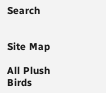Search


Site Map

All Plush Birds